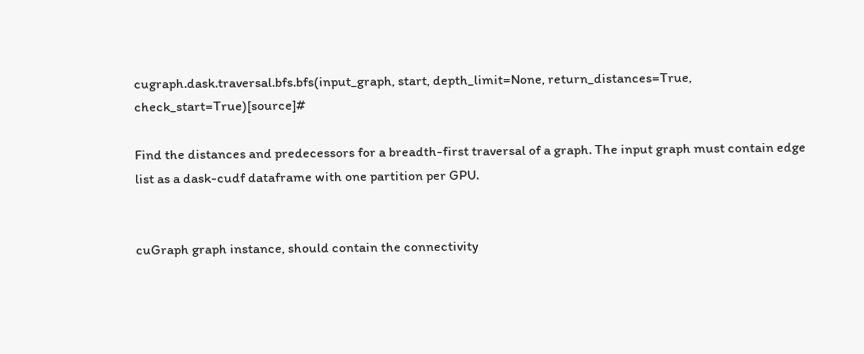cugraph.dask.traversal.bfs.bfs(input_graph, start, depth_limit=None, return_distances=True, check_start=True)[source]#

Find the distances and predecessors for a breadth-first traversal of a graph. The input graph must contain edge list as a dask-cudf dataframe with one partition per GPU.


cuGraph graph instance, should contain the connectivity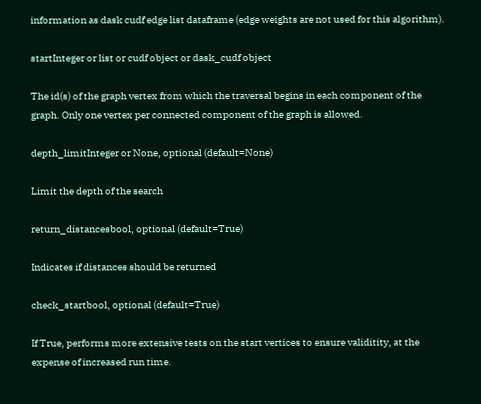information as dask cudf edge list dataframe (edge weights are not used for this algorithm).

startInteger or list or cudf object or dask_cudf object

The id(s) of the graph vertex from which the traversal begins in each component of the graph. Only one vertex per connected component of the graph is allowed.

depth_limitInteger or None, optional (default=None)

Limit the depth of the search

return_distancesbool, optional (default=True)

Indicates if distances should be returned

check_startbool, optional (default=True)

If True, performs more extensive tests on the start vertices to ensure validitity, at the expense of increased run time.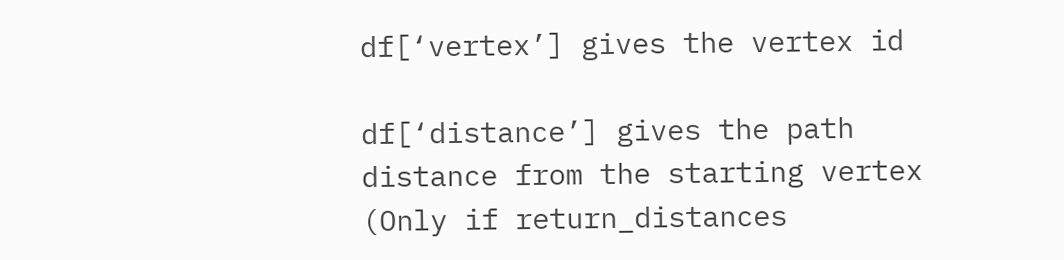df[‘vertex’] gives the vertex id

df[‘distance’] gives the path distance from the starting vertex (Only if return_distances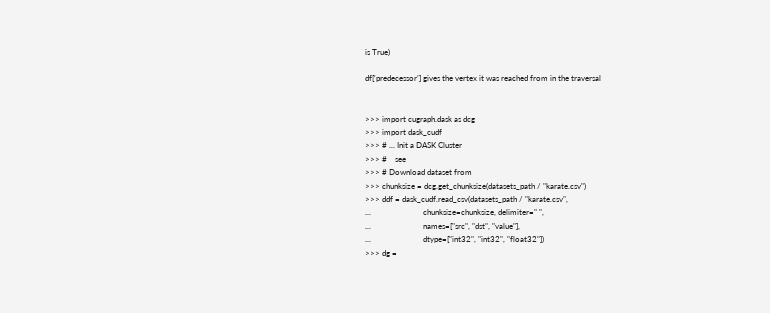is True)

df[‘predecessor’] gives the vertex it was reached from in the traversal


>>> import cugraph.dask as dcg
>>> import dask_cudf
>>> # ... Init a DASK Cluster
>>> #    see
>>> # Download dataset from
>>> chunksize = dcg.get_chunksize(datasets_path / "karate.csv")
>>> ddf = dask_cudf.read_csv(datasets_path / "karate.csv",
...                          chunksize=chunksize, delimiter=" ",
...                          names=["src", "dst", "value"],
...                          dtype=["int32", "int32", "float32"])
>>> dg =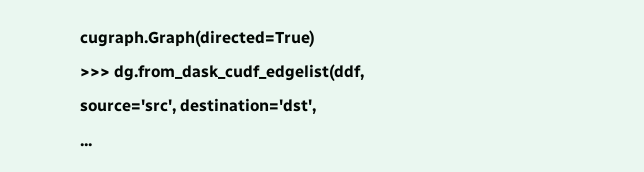cugraph.Graph(directed=True)
>>> dg.from_dask_cudf_edgelist(ddf, source='src', destination='dst',
...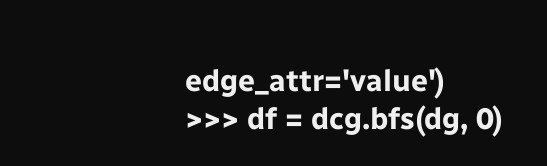edge_attr='value')
>>> df = dcg.bfs(dg, 0)